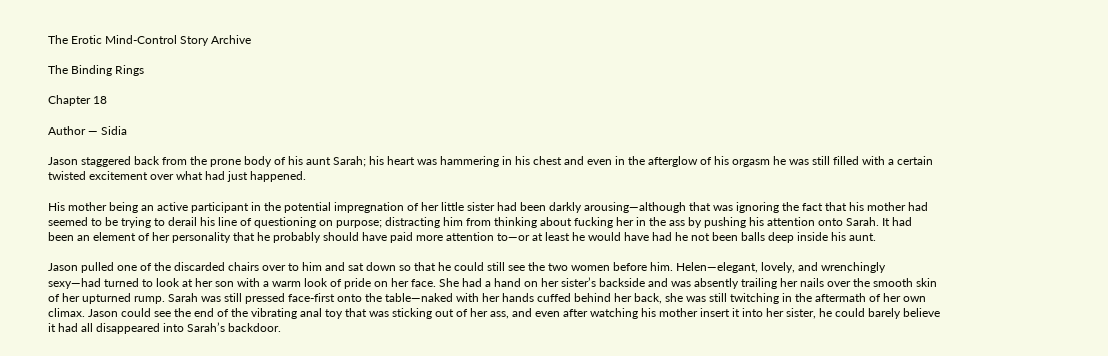The Erotic Mind-Control Story Archive

The Binding Rings

Chapter 18

Author — Sidia

Jason staggered back from the prone body of his aunt Sarah; his heart was hammering in his chest and even in the afterglow of his orgasm he was still filled with a certain twisted excitement over what had just happened.

His mother being an active participant in the potential impregnation of her little sister had been darkly arousing—although that was ignoring the fact that his mother had seemed to be trying to derail his line of questioning on purpose; distracting him from thinking about fucking her in the ass by pushing his attention onto Sarah. It had been an element of her personality that he probably should have paid more attention to—or at least he would have had he not been balls deep inside his aunt.

Jason pulled one of the discarded chairs over to him and sat down so that he could still see the two women before him. Helen—elegant, lovely, and wrenchingly sexy—had turned to look at her son with a warm look of pride on her face. She had a hand on her sister’s backside and was absently trailing her nails over the smooth skin of her upturned rump. Sarah was still pressed face-first onto the table—naked with her hands cuffed behind her back, she was still twitching in the aftermath of her own climax. Jason could see the end of the vibrating anal toy that was sticking out of her ass, and even after watching his mother insert it into her sister, he could barely believe it had all disappeared into Sarah’s backdoor.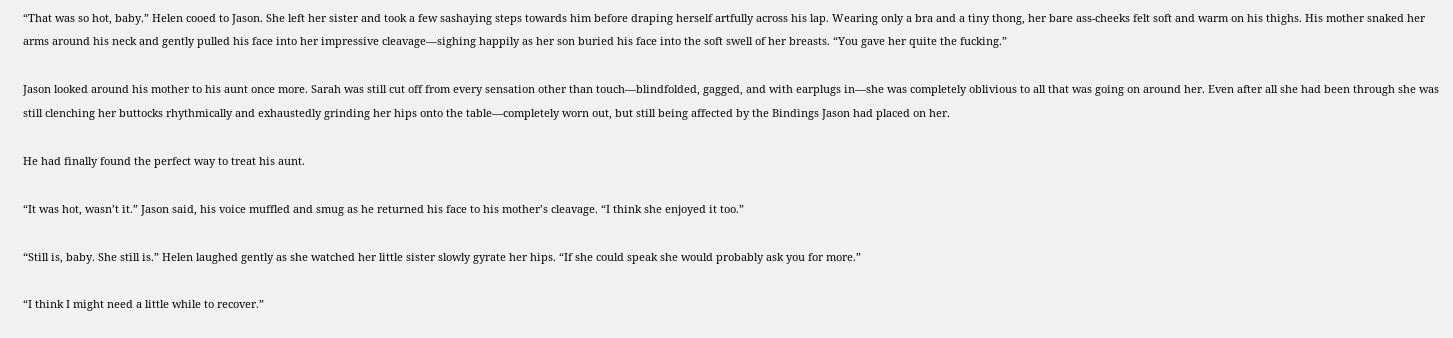“That was so hot, baby.” Helen cooed to Jason. She left her sister and took a few sashaying steps towards him before draping herself artfully across his lap. Wearing only a bra and a tiny thong, her bare ass-cheeks felt soft and warm on his thighs. His mother snaked her arms around his neck and gently pulled his face into her impressive cleavage—sighing happily as her son buried his face into the soft swell of her breasts. “You gave her quite the fucking.”

Jason looked around his mother to his aunt once more. Sarah was still cut off from every sensation other than touch—blindfolded, gagged, and with earplugs in—she was completely oblivious to all that was going on around her. Even after all she had been through she was still clenching her buttocks rhythmically and exhaustedly grinding her hips onto the table—completely worn out, but still being affected by the Bindings Jason had placed on her.

He had finally found the perfect way to treat his aunt.

“It was hot, wasn’t it.” Jason said, his voice muffled and smug as he returned his face to his mother’s cleavage. “I think she enjoyed it too.”

“Still is, baby. She still is.” Helen laughed gently as she watched her little sister slowly gyrate her hips. “If she could speak she would probably ask you for more.”

“I think I might need a little while to recover.”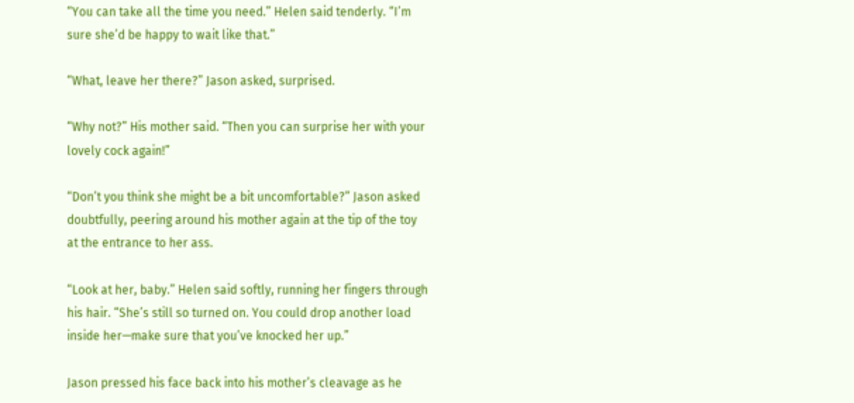“You can take all the time you need.” Helen said tenderly. “I’m sure she’d be happy to wait like that.”

“What, leave her there?” Jason asked, surprised.

“Why not?” His mother said. “Then you can surprise her with your lovely cock again!”

“Don’t you think she might be a bit uncomfortable?” Jason asked doubtfully, peering around his mother again at the tip of the toy at the entrance to her ass.

“Look at her, baby.” Helen said softly, running her fingers through his hair. “She’s still so turned on. You could drop another load inside her—make sure that you’ve knocked her up.”

Jason pressed his face back into his mother’s cleavage as he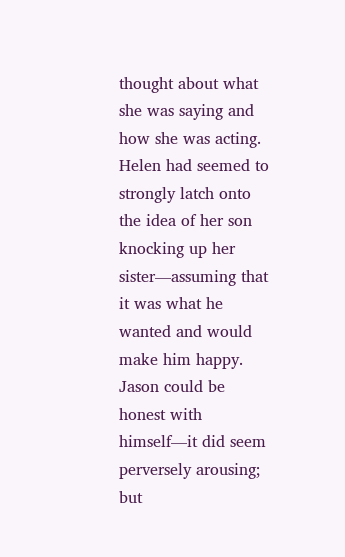thought about what she was saying and how she was acting. Helen had seemed to strongly latch onto the idea of her son knocking up her sister—assuming that it was what he wanted and would make him happy. Jason could be honest with himself—it did seem perversely arousing; but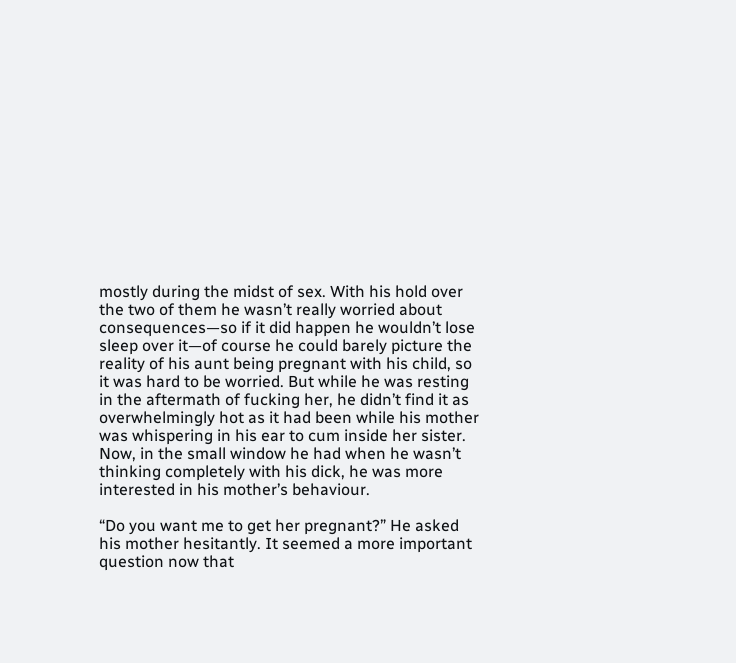mostly during the midst of sex. With his hold over the two of them he wasn’t really worried about consequences—so if it did happen he wouldn’t lose sleep over it—of course he could barely picture the reality of his aunt being pregnant with his child, so it was hard to be worried. But while he was resting in the aftermath of fucking her, he didn’t find it as overwhelmingly hot as it had been while his mother was whispering in his ear to cum inside her sister. Now, in the small window he had when he wasn’t thinking completely with his dick, he was more interested in his mother’s behaviour.

“Do you want me to get her pregnant?” He asked his mother hesitantly. It seemed a more important question now that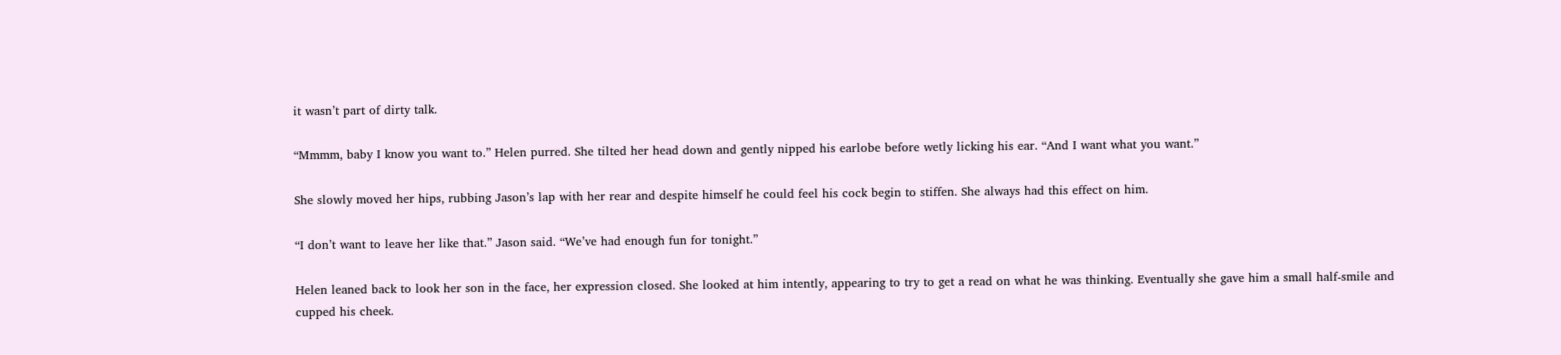it wasn’t part of dirty talk.

“Mmmm, baby I know you want to.” Helen purred. She tilted her head down and gently nipped his earlobe before wetly licking his ear. “And I want what you want.”

She slowly moved her hips, rubbing Jason’s lap with her rear and despite himself he could feel his cock begin to stiffen. She always had this effect on him.

“I don’t want to leave her like that.” Jason said. “We’ve had enough fun for tonight.”

Helen leaned back to look her son in the face, her expression closed. She looked at him intently, appearing to try to get a read on what he was thinking. Eventually she gave him a small half-smile and cupped his cheek.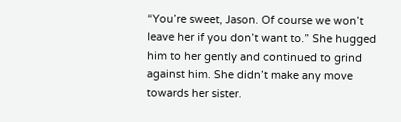“You’re sweet, Jason. Of course we won’t leave her if you don’t want to.” She hugged him to her gently and continued to grind against him. She didn’t make any move towards her sister.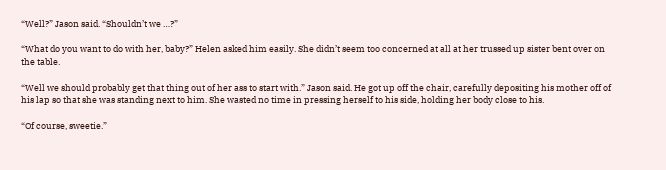“Well?” Jason said. “Shouldn’t we …?”

“What do you want to do with her, baby?” Helen asked him easily. She didn’t seem too concerned at all at her trussed up sister bent over on the table.

“Well we should probably get that thing out of her ass to start with.” Jason said. He got up off the chair, carefully depositing his mother off of his lap so that she was standing next to him. She wasted no time in pressing herself to his side, holding her body close to his.

“Of course, sweetie.”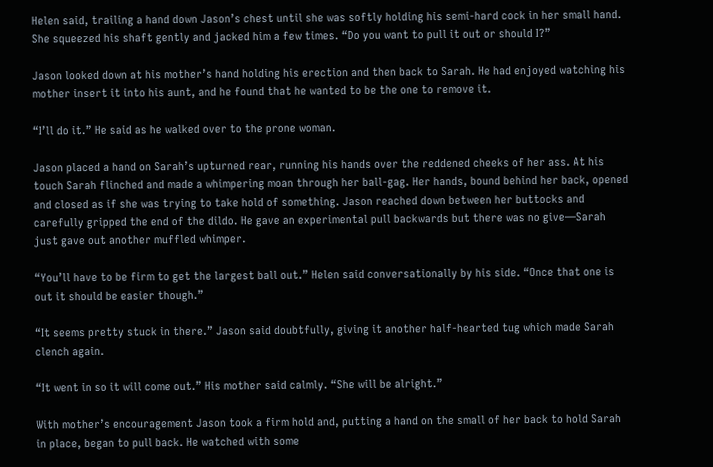Helen said, trailing a hand down Jason’s chest until she was softly holding his semi-hard cock in her small hand. She squeezed his shaft gently and jacked him a few times. “Do you want to pull it out or should I?”

Jason looked down at his mother’s hand holding his erection and then back to Sarah. He had enjoyed watching his mother insert it into his aunt, and he found that he wanted to be the one to remove it.

“I’ll do it.” He said as he walked over to the prone woman.

Jason placed a hand on Sarah’s upturned rear, running his hands over the reddened cheeks of her ass. At his touch Sarah flinched and made a whimpering moan through her ball-gag. Her hands, bound behind her back, opened and closed as if she was trying to take hold of something. Jason reached down between her buttocks and carefully gripped the end of the dildo. He gave an experimental pull backwards but there was no give—Sarah just gave out another muffled whimper.

“You’ll have to be firm to get the largest ball out.” Helen said conversationally by his side. “Once that one is out it should be easier though.”

“It seems pretty stuck in there.” Jason said doubtfully, giving it another half-hearted tug which made Sarah clench again.

“It went in so it will come out.” His mother said calmly. “She will be alright.”

With mother’s encouragement Jason took a firm hold and, putting a hand on the small of her back to hold Sarah in place, began to pull back. He watched with some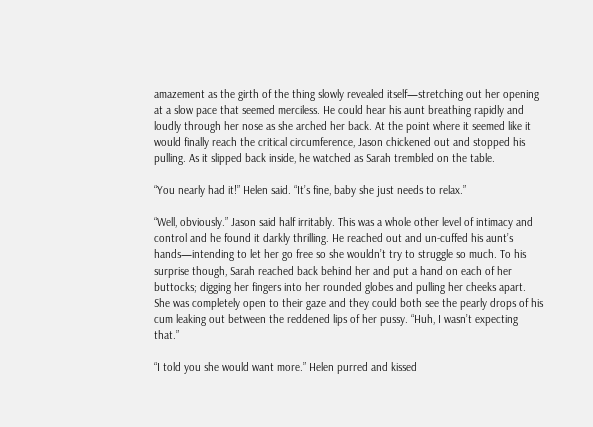amazement as the girth of the thing slowly revealed itself—stretching out her opening at a slow pace that seemed merciless. He could hear his aunt breathing rapidly and loudly through her nose as she arched her back. At the point where it seemed like it would finally reach the critical circumference, Jason chickened out and stopped his pulling. As it slipped back inside, he watched as Sarah trembled on the table.

“You nearly had it!” Helen said. “It’s fine, baby she just needs to relax.”

“Well, obviously.” Jason said half irritably. This was a whole other level of intimacy and control and he found it darkly thrilling. He reached out and un-cuffed his aunt’s hands—intending to let her go free so she wouldn’t try to struggle so much. To his surprise though, Sarah reached back behind her and put a hand on each of her buttocks; digging her fingers into her rounded globes and pulling her cheeks apart. She was completely open to their gaze and they could both see the pearly drops of his cum leaking out between the reddened lips of her pussy. “Huh, I wasn’t expecting that.”

“I told you she would want more.” Helen purred and kissed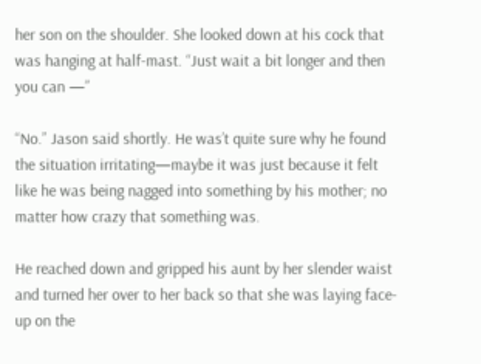her son on the shoulder. She looked down at his cock that was hanging at half-mast. “Just wait a bit longer and then you can —”

“No.” Jason said shortly. He was’t quite sure why he found the situation irritating—maybe it was just because it felt like he was being nagged into something by his mother; no matter how crazy that something was.

He reached down and gripped his aunt by her slender waist and turned her over to her back so that she was laying face-up on the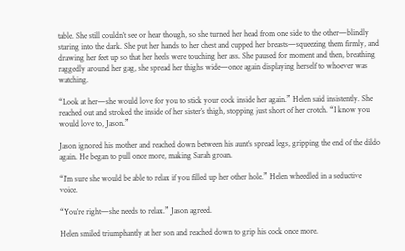table. She still couldn’t see or hear though, so she turned her head from one side to the other—blindly staring into the dark. She put her hands to her chest and cupped her breasts—squeezing them firmly, and drawing her feet up so that her heels were touching her ass. She paused for moment and then, breathing raggedly around her gag, she spread her thighs wide—once again displaying herself to whoever was watching.

“Look at her—she would love for you to stick your cock inside her again.” Helen said insistently. She reached out and stroked the inside of her sister’s thigh, stopping just short of her crotch. “I know you would love to, Jason.”

Jason ignored his mother and reached down between his aunt’s spread legs, gripping the end of the dildo again. He began to pull once more, making Sarah groan.

“I’m sure she would be able to relax if you filled up her other hole.” Helen wheedled in a seductive voice.

“You’re right—she needs to relax.” Jason agreed.

Helen smiled triumphantly at her son and reached down to grip his cock once more.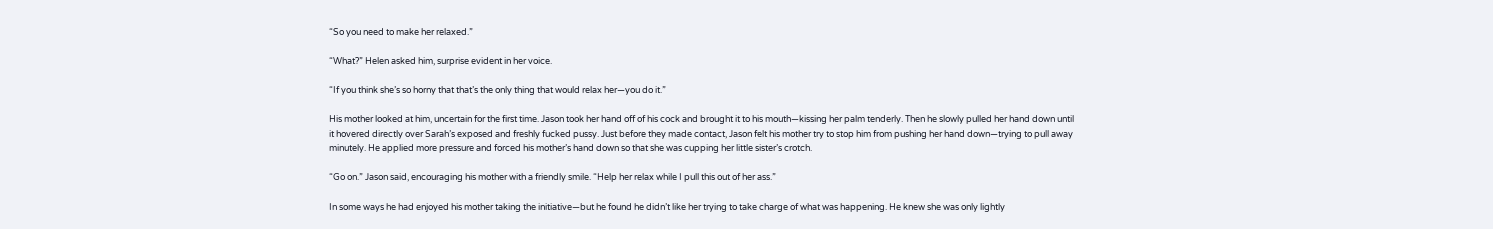“So you need to make her relaxed.”

“What?” Helen asked him, surprise evident in her voice.

“If you think she’s so horny that that’s the only thing that would relax her—you do it.”

His mother looked at him, uncertain for the first time. Jason took her hand off of his cock and brought it to his mouth—kissing her palm tenderly. Then he slowly pulled her hand down until it hovered directly over Sarah’s exposed and freshly fucked pussy. Just before they made contact, Jason felt his mother try to stop him from pushing her hand down—trying to pull away minutely. He applied more pressure and forced his mother’s hand down so that she was cupping her little sister’s crotch.

“Go on.” Jason said, encouraging his mother with a friendly smile. “Help her relax while I pull this out of her ass.”

In some ways he had enjoyed his mother taking the initiative—but he found he didn’t like her trying to take charge of what was happening. He knew she was only lightly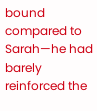bound compared to Sarah—he had barely reinforced the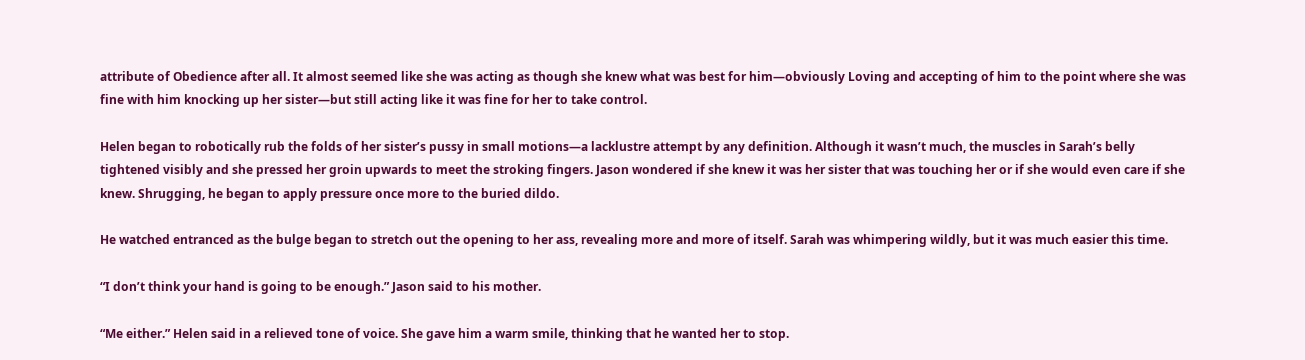attribute of Obedience after all. It almost seemed like she was acting as though she knew what was best for him—obviously Loving and accepting of him to the point where she was fine with him knocking up her sister—but still acting like it was fine for her to take control.

Helen began to robotically rub the folds of her sister’s pussy in small motions—a lacklustre attempt by any definition. Although it wasn’t much, the muscles in Sarah’s belly tightened visibly and she pressed her groin upwards to meet the stroking fingers. Jason wondered if she knew it was her sister that was touching her or if she would even care if she knew. Shrugging, he began to apply pressure once more to the buried dildo.

He watched entranced as the bulge began to stretch out the opening to her ass, revealing more and more of itself. Sarah was whimpering wildly, but it was much easier this time.

“I don’t think your hand is going to be enough.” Jason said to his mother.

“Me either.” Helen said in a relieved tone of voice. She gave him a warm smile, thinking that he wanted her to stop.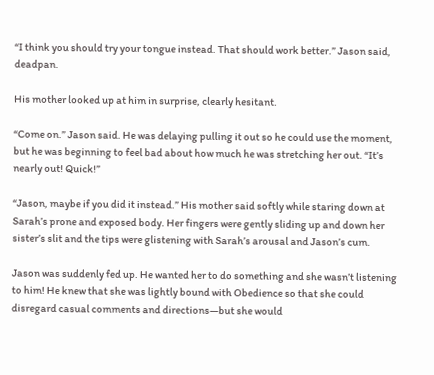“I think you should try your tongue instead. That should work better.” Jason said, deadpan.

His mother looked up at him in surprise, clearly hesitant.

“Come on.” Jason said. He was delaying pulling it out so he could use the moment, but he was beginning to feel bad about how much he was stretching her out. “It’s nearly out! Quick!”

“Jason, maybe if you did it instead.” His mother said softly while staring down at Sarah’s prone and exposed body. Her fingers were gently sliding up and down her sister’s slit and the tips were glistening with Sarah’s arousal and Jason’s cum.

Jason was suddenly fed up. He wanted her to do something and she wasn’t listening to him! He knew that she was lightly bound with Obedience so that she could disregard casual comments and directions—but she would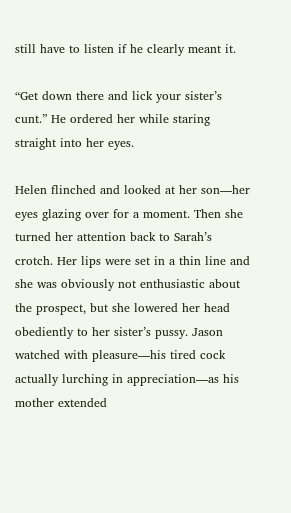still have to listen if he clearly meant it.

“Get down there and lick your sister’s cunt.” He ordered her while staring straight into her eyes.

Helen flinched and looked at her son—her eyes glazing over for a moment. Then she turned her attention back to Sarah’s crotch. Her lips were set in a thin line and she was obviously not enthusiastic about the prospect, but she lowered her head obediently to her sister’s pussy. Jason watched with pleasure—his tired cock actually lurching in appreciation—as his mother extended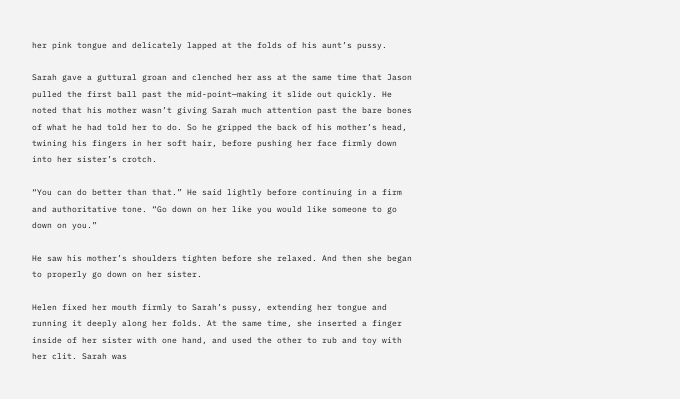her pink tongue and delicately lapped at the folds of his aunt’s pussy.

Sarah gave a guttural groan and clenched her ass at the same time that Jason pulled the first ball past the mid-point—making it slide out quickly. He noted that his mother wasn’t giving Sarah much attention past the bare bones of what he had told her to do. So he gripped the back of his mother’s head, twining his fingers in her soft hair, before pushing her face firmly down into her sister’s crotch.

“You can do better than that.” He said lightly before continuing in a firm and authoritative tone. “Go down on her like you would like someone to go down on you.”

He saw his mother’s shoulders tighten before she relaxed. And then she began to properly go down on her sister.

Helen fixed her mouth firmly to Sarah’s pussy, extending her tongue and running it deeply along her folds. At the same time, she inserted a finger inside of her sister with one hand, and used the other to rub and toy with her clit. Sarah was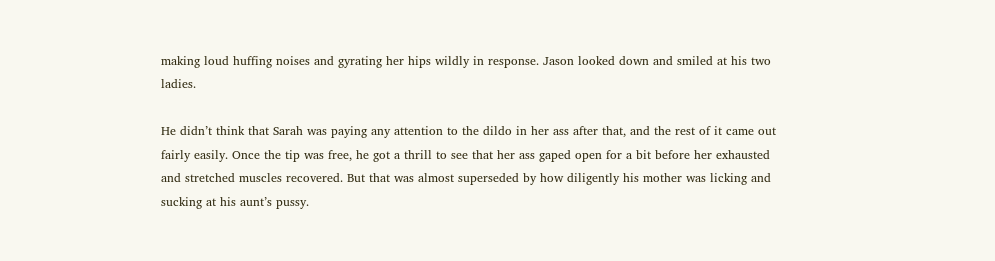making loud huffing noises and gyrating her hips wildly in response. Jason looked down and smiled at his two ladies.

He didn’t think that Sarah was paying any attention to the dildo in her ass after that, and the rest of it came out fairly easily. Once the tip was free, he got a thrill to see that her ass gaped open for a bit before her exhausted and stretched muscles recovered. But that was almost superseded by how diligently his mother was licking and sucking at his aunt’s pussy.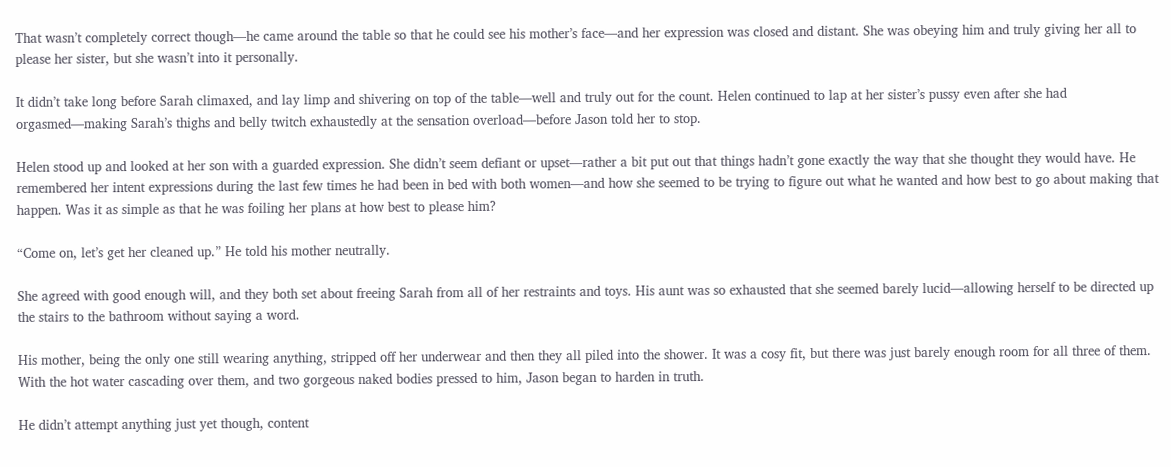That wasn’t completely correct though—he came around the table so that he could see his mother’s face—and her expression was closed and distant. She was obeying him and truly giving her all to please her sister, but she wasn’t into it personally.

It didn’t take long before Sarah climaxed, and lay limp and shivering on top of the table—well and truly out for the count. Helen continued to lap at her sister’s pussy even after she had orgasmed—making Sarah’s thighs and belly twitch exhaustedly at the sensation overload—before Jason told her to stop.

Helen stood up and looked at her son with a guarded expression. She didn’t seem defiant or upset—rather a bit put out that things hadn’t gone exactly the way that she thought they would have. He remembered her intent expressions during the last few times he had been in bed with both women—and how she seemed to be trying to figure out what he wanted and how best to go about making that happen. Was it as simple as that he was foiling her plans at how best to please him?

“Come on, let’s get her cleaned up.” He told his mother neutrally.

She agreed with good enough will, and they both set about freeing Sarah from all of her restraints and toys. His aunt was so exhausted that she seemed barely lucid—allowing herself to be directed up the stairs to the bathroom without saying a word.

His mother, being the only one still wearing anything, stripped off her underwear and then they all piled into the shower. It was a cosy fit, but there was just barely enough room for all three of them. With the hot water cascading over them, and two gorgeous naked bodies pressed to him, Jason began to harden in truth.

He didn’t attempt anything just yet though, content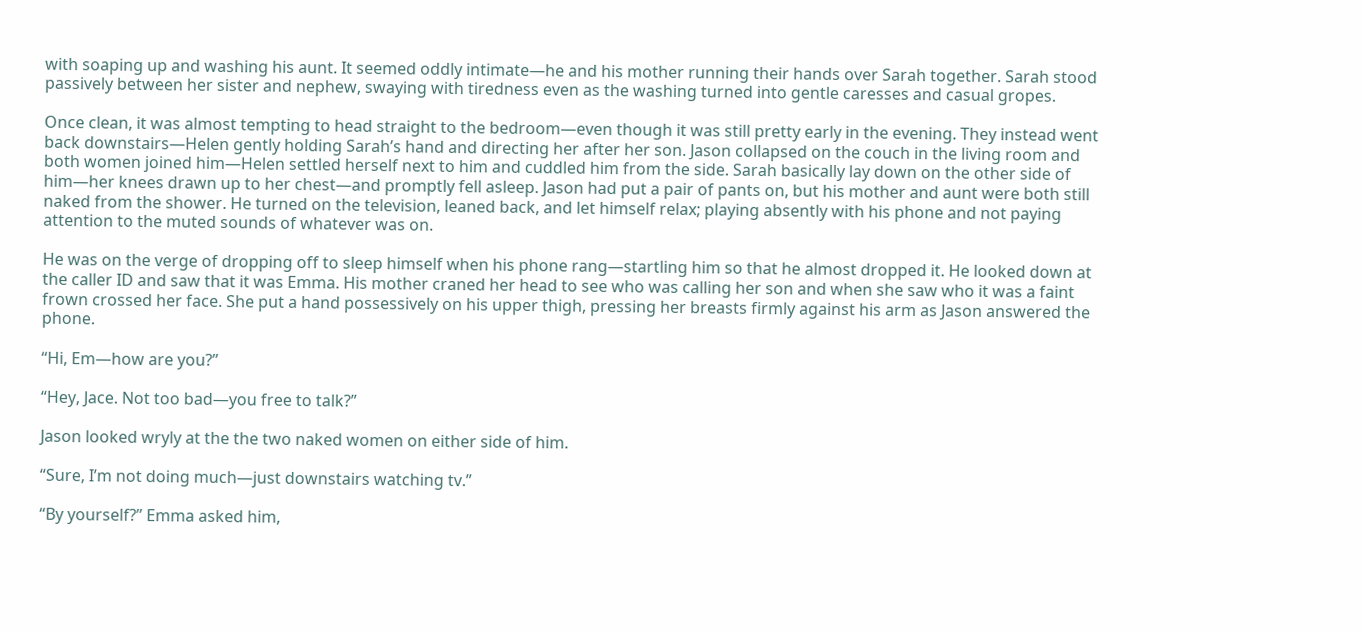with soaping up and washing his aunt. It seemed oddly intimate—he and his mother running their hands over Sarah together. Sarah stood passively between her sister and nephew, swaying with tiredness even as the washing turned into gentle caresses and casual gropes.

Once clean, it was almost tempting to head straight to the bedroom—even though it was still pretty early in the evening. They instead went back downstairs—Helen gently holding Sarah’s hand and directing her after her son. Jason collapsed on the couch in the living room and both women joined him—Helen settled herself next to him and cuddled him from the side. Sarah basically lay down on the other side of him—her knees drawn up to her chest—and promptly fell asleep. Jason had put a pair of pants on, but his mother and aunt were both still naked from the shower. He turned on the television, leaned back, and let himself relax; playing absently with his phone and not paying attention to the muted sounds of whatever was on.

He was on the verge of dropping off to sleep himself when his phone rang—startling him so that he almost dropped it. He looked down at the caller ID and saw that it was Emma. His mother craned her head to see who was calling her son and when she saw who it was a faint frown crossed her face. She put a hand possessively on his upper thigh, pressing her breasts firmly against his arm as Jason answered the phone.

“Hi, Em—how are you?”

“Hey, Jace. Not too bad—you free to talk?”

Jason looked wryly at the the two naked women on either side of him.

“Sure, I’m not doing much—just downstairs watching tv.”

“By yourself?” Emma asked him,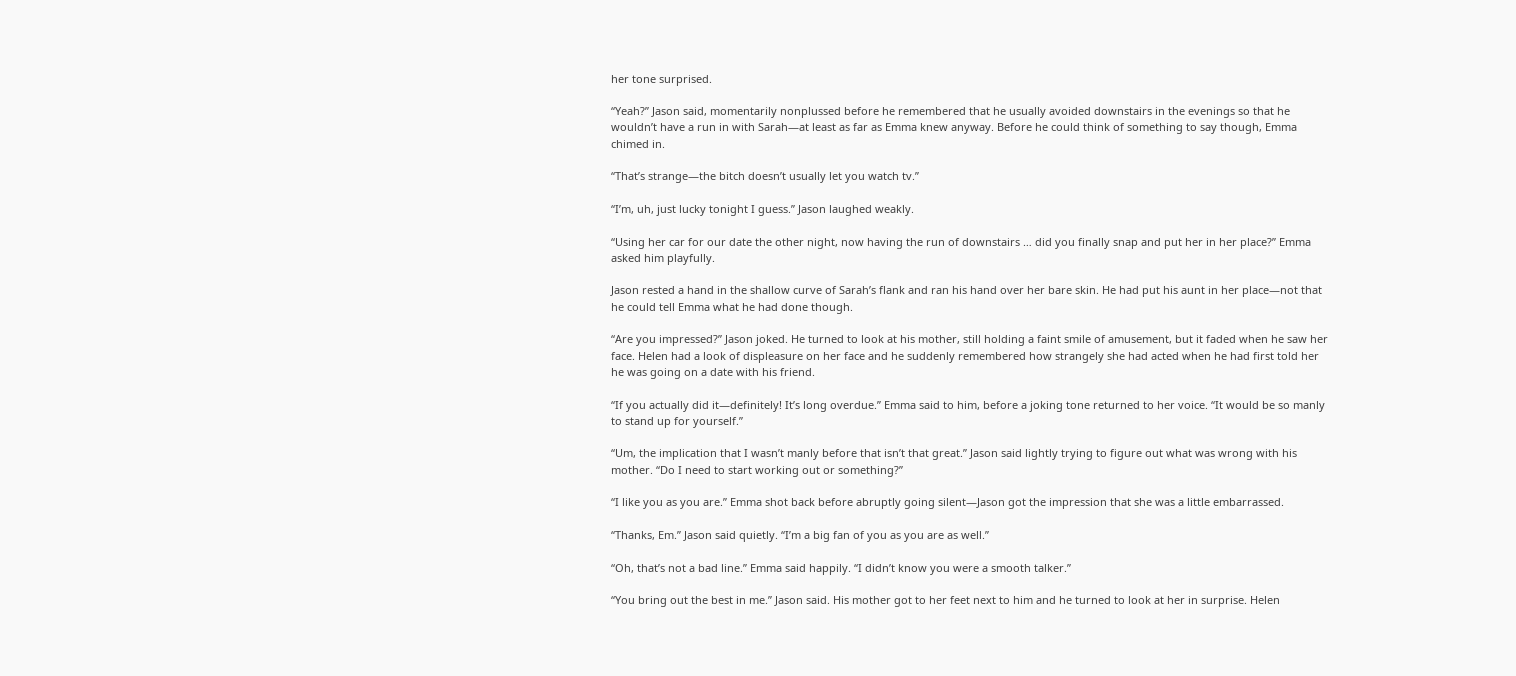her tone surprised.

“Yeah?” Jason said, momentarily nonplussed before he remembered that he usually avoided downstairs in the evenings so that he wouldn’t have a run in with Sarah—at least as far as Emma knew anyway. Before he could think of something to say though, Emma chimed in.

“That’s strange—the bitch doesn’t usually let you watch tv.”

“I’m, uh, just lucky tonight I guess.” Jason laughed weakly.

“Using her car for our date the other night, now having the run of downstairs … did you finally snap and put her in her place?” Emma asked him playfully.

Jason rested a hand in the shallow curve of Sarah’s flank and ran his hand over her bare skin. He had put his aunt in her place—not that he could tell Emma what he had done though.

“Are you impressed?” Jason joked. He turned to look at his mother, still holding a faint smile of amusement, but it faded when he saw her face. Helen had a look of displeasure on her face and he suddenly remembered how strangely she had acted when he had first told her he was going on a date with his friend.

“If you actually did it—definitely! It’s long overdue.” Emma said to him, before a joking tone returned to her voice. “It would be so manly to stand up for yourself.”

“Um, the implication that I wasn’t manly before that isn’t that great.” Jason said lightly trying to figure out what was wrong with his mother. “Do I need to start working out or something?”

“I like you as you are.” Emma shot back before abruptly going silent—Jason got the impression that she was a little embarrassed.

“Thanks, Em.” Jason said quietly. “I’m a big fan of you as you are as well.”

“Oh, that’s not a bad line.” Emma said happily. “I didn’t know you were a smooth talker.”

“You bring out the best in me.” Jason said. His mother got to her feet next to him and he turned to look at her in surprise. Helen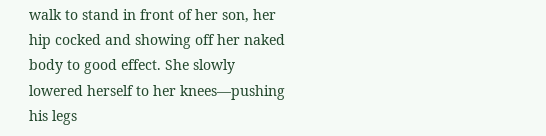walk to stand in front of her son, her hip cocked and showing off her naked body to good effect. She slowly lowered herself to her knees—pushing his legs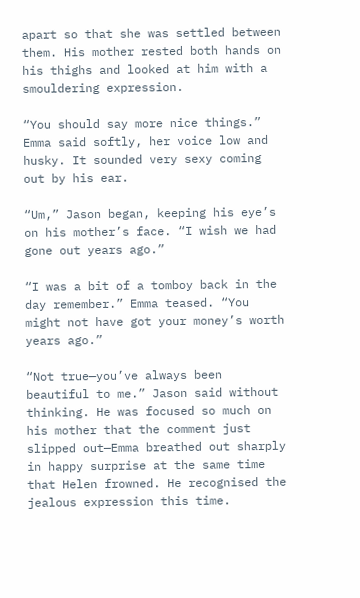apart so that she was settled between them. His mother rested both hands on his thighs and looked at him with a smouldering expression.

“You should say more nice things.” Emma said softly, her voice low and husky. It sounded very sexy coming out by his ear.

“Um,” Jason began, keeping his eye’s on his mother’s face. “I wish we had gone out years ago.”

“I was a bit of a tomboy back in the day remember.” Emma teased. “You might not have got your money’s worth years ago.”

“Not true—you’ve always been beautiful to me.” Jason said without thinking. He was focused so much on his mother that the comment just slipped out—Emma breathed out sharply in happy surprise at the same time that Helen frowned. He recognised the jealous expression this time.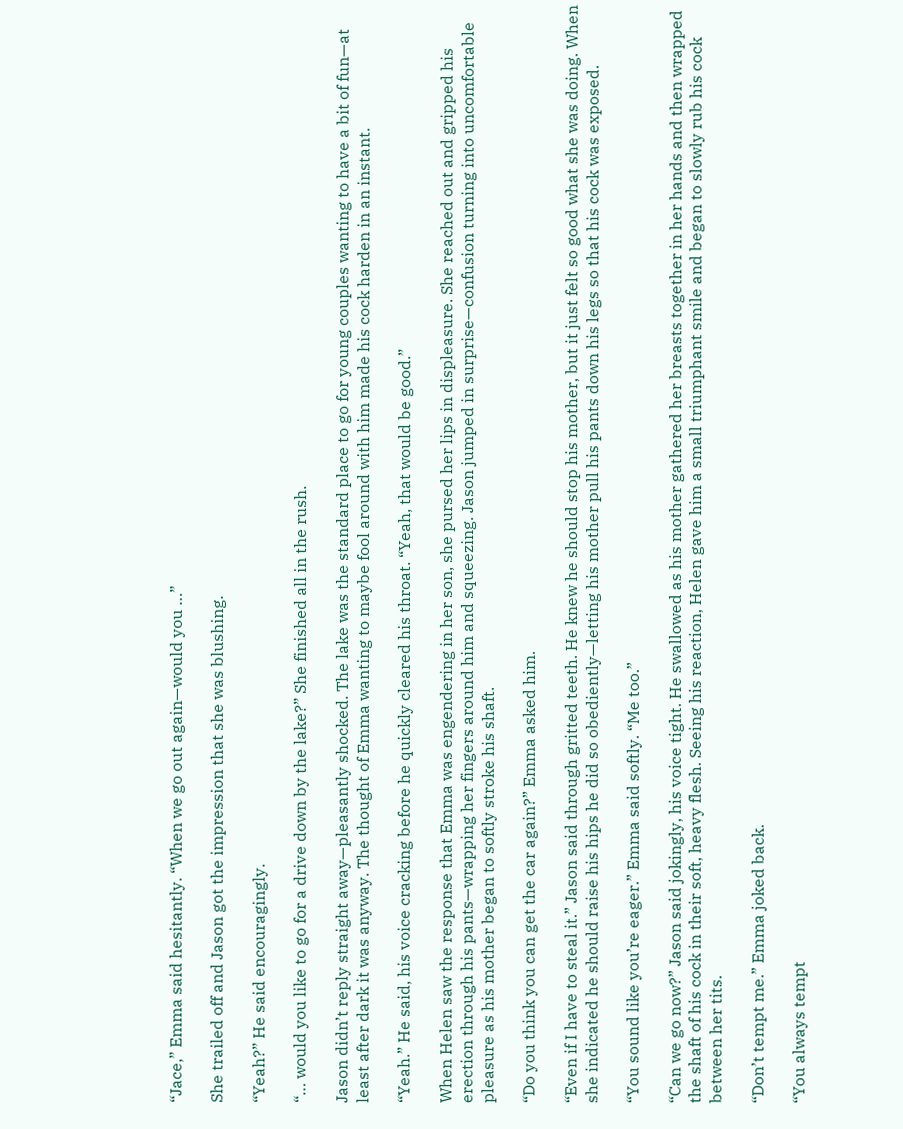“Jace,” Emma said hesitantly. “When we go out again—would you …”

She trailed off and Jason got the impression that she was blushing.

“Yeah?” He said encouragingly.

“… would you like to go for a drive down by the lake?” She finished all in the rush.

Jason didn’t reply straight away—pleasantly shocked. The lake was the standard place to go for young couples wanting to have a bit of fun—at least after dark it was anyway. The thought of Emma wanting to maybe fool around with him made his cock harden in an instant.

“Yeah.” He said, his voice cracking before he quickly cleared his throat. “Yeah, that would be good.”

When Helen saw the response that Emma was engendering in her son, she pursed her lips in displeasure. She reached out and gripped his erection through his pants—wrapping her fingers around him and squeezing. Jason jumped in surprise—confusion turning into uncomfortable pleasure as his mother began to softly stroke his shaft.

“Do you think you can get the car again?” Emma asked him.

“Even if I have to steal it.” Jason said through gritted teeth. He knew he should stop his mother, but it just felt so good what she was doing. When she indicated he should raise his hips he did so obediently—letting his mother pull his pants down his legs so that his cock was exposed.

“You sound like you’re eager.” Emma said softly. “Me too.”

“Can we go now?” Jason said jokingly, his voice tight. He swallowed as his mother gathered her breasts together in her hands and then wrapped the shaft of his cock in their soft, heavy flesh. Seeing his reaction, Helen gave him a small triumphant smile and began to slowly rub his cock between her tits.

“Don’t tempt me.” Emma joked back.

“You always tempt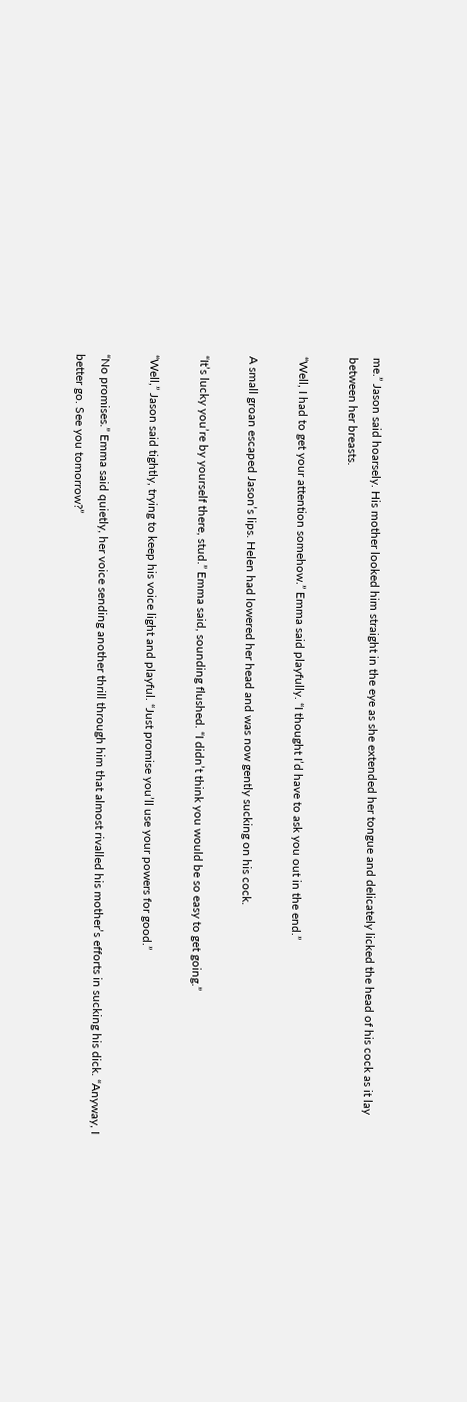me.” Jason said hoarsely. His mother looked him straight in the eye as she extended her tongue and delicately licked the head of his cock as it lay between her breasts.

“Well, I had to get your attention somehow.” Emma said playfully. “I thought I’d have to ask you out in the end.”

A small groan escaped Jason’s lips. Helen had lowered her head and was now gently sucking on his cock.

“It’s lucky you’re by yourself there, stud.” Emma said, sounding flushed. “I didn’t think you would be so easy to get going.”

“Well,” Jason said tightly, trying to keep his voice light and playful. “Just promise you’ll use your powers for good.”

“No promises.” Emma said quietly, her voice sending another thrill through him that almost rivalled his mother’s efforts in sucking his dick. “Anyway, I better go. See you tomorrow?”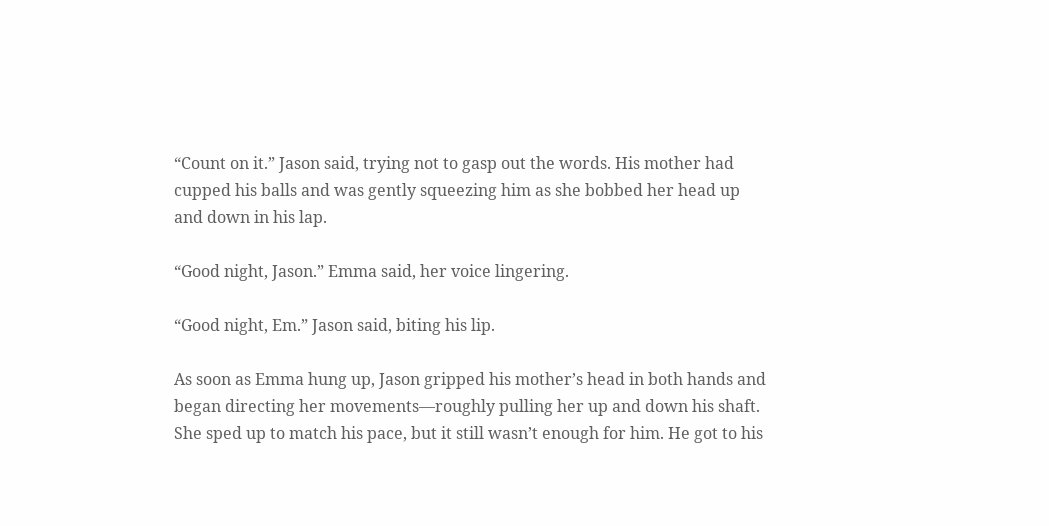“Count on it.” Jason said, trying not to gasp out the words. His mother had cupped his balls and was gently squeezing him as she bobbed her head up and down in his lap.

“Good night, Jason.” Emma said, her voice lingering.

“Good night, Em.” Jason said, biting his lip.

As soon as Emma hung up, Jason gripped his mother’s head in both hands and began directing her movements—roughly pulling her up and down his shaft. She sped up to match his pace, but it still wasn’t enough for him. He got to his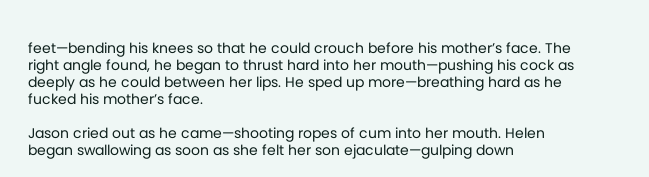feet—bending his knees so that he could crouch before his mother’s face. The right angle found, he began to thrust hard into her mouth—pushing his cock as deeply as he could between her lips. He sped up more—breathing hard as he fucked his mother’s face.

Jason cried out as he came—shooting ropes of cum into her mouth. Helen began swallowing as soon as she felt her son ejaculate—gulping down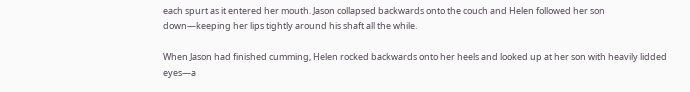each spurt as it entered her mouth. Jason collapsed backwards onto the couch and Helen followed her son down—keeping her lips tightly around his shaft all the while.

When Jason had finished cumming, Helen rocked backwards onto her heels and looked up at her son with heavily lidded eyes—a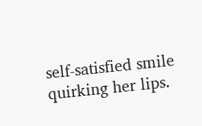self-satisfied smile quirking her lips.